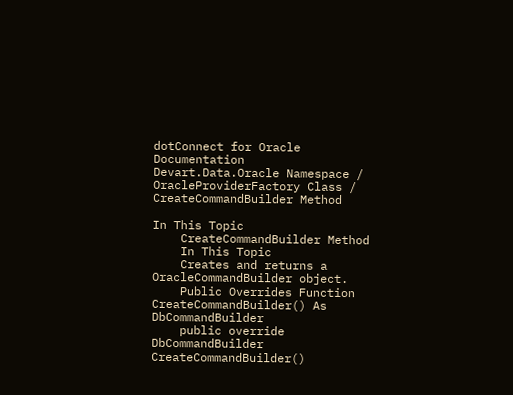dotConnect for Oracle Documentation
Devart.Data.Oracle Namespace / OracleProviderFactory Class / CreateCommandBuilder Method

In This Topic
    CreateCommandBuilder Method
    In This Topic
    Creates and returns a OracleCommandBuilder object.
    Public Overrides Function CreateCommandBuilder() As DbCommandBuilder
    public override DbCommandBuilder CreateCommandBuilder()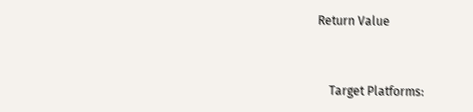Return Value


    Target Platforms: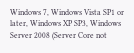Windows 7, Windows Vista SP1 or later, Windows XP SP3, Windows Server 2008 (Server Core not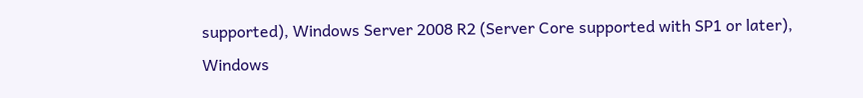supported), Windows Server 2008 R2 (Server Core supported with SP1 or later), Windows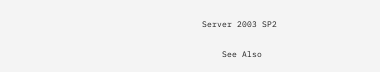Server 2003 SP2

    See Also